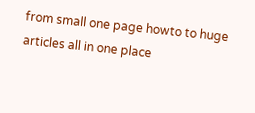from small one page howto to huge articles all in one place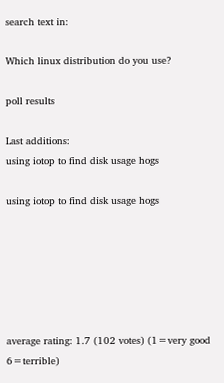search text in:

Which linux distribution do you use?

poll results

Last additions:
using iotop to find disk usage hogs

using iotop to find disk usage hogs






average rating: 1.7 (102 votes) (1=very good 6=terrible)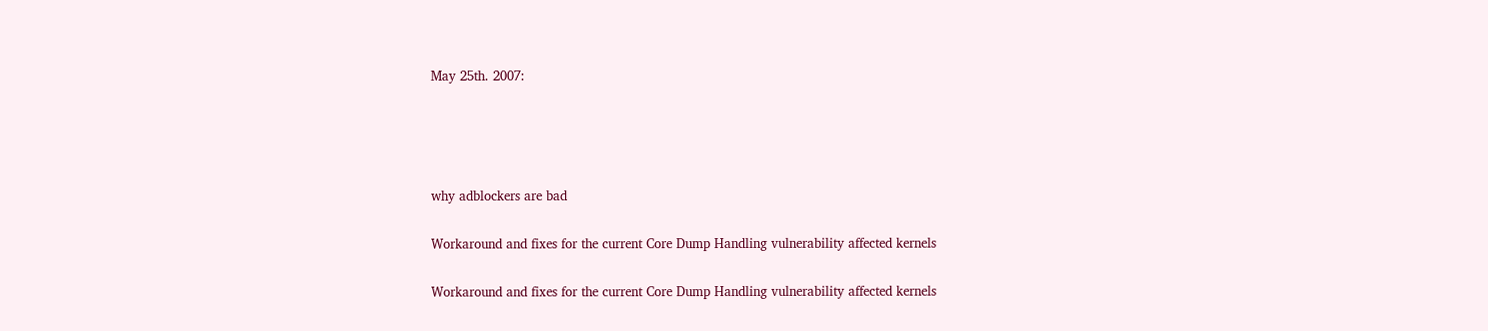May 25th. 2007:




why adblockers are bad

Workaround and fixes for the current Core Dump Handling vulnerability affected kernels

Workaround and fixes for the current Core Dump Handling vulnerability affected kernels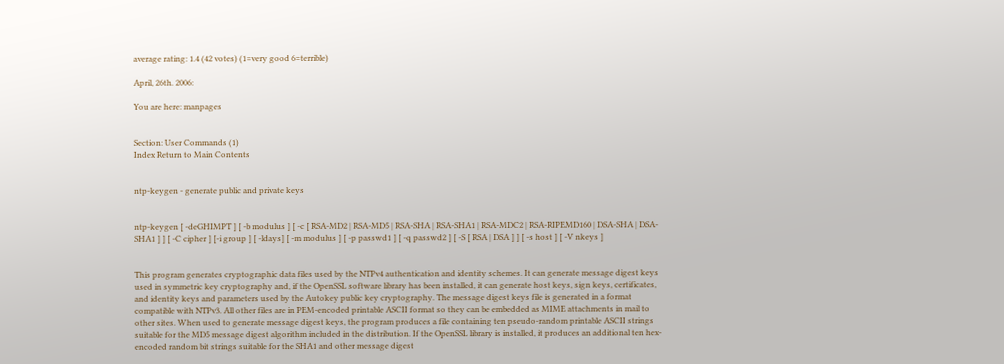average rating: 1.4 (42 votes) (1=very good 6=terrible)

April, 26th. 2006:

You are here: manpages


Section: User Commands (1)
Index Return to Main Contents


ntp-keygen - generate public and private keys


ntp-keygen [ -deGHIMPT ] [ -b modulus ] [ -c [ RSA-MD2 | RSA-MD5 | RSA-SHA | RSA-SHA1 | RSA-MDC2 | RSA-RIPEMD160 | DSA-SHA | DSA-SHA1 ] ] [ -C cipher ] [-i group ] [ -ldays] [ -m modulus ] [ -p passwd1 ] [ -q passwd2 ] [ -S [ RSA | DSA ] ] [ -s host ] [ -V nkeys ]


This program generates cryptographic data files used by the NTPv4 authentication and identity schemes. It can generate message digest keys used in symmetric key cryptography and, if the OpenSSL software library has been installed, it can generate host keys, sign keys, certificates, and identity keys and parameters used by the Autokey public key cryptography. The message digest keys file is generated in a format compatible with NTPv3. All other files are in PEM-encoded printable ASCII format so they can be embedded as MIME attachments in mail to other sites. When used to generate message digest keys, the program produces a file containing ten pseudo-random printable ASCII strings suitable for the MD5 message digest algorithm included in the distribution. If the OpenSSL library is installed, it produces an additional ten hex-encoded random bit strings suitable for the SHA1 and other message digest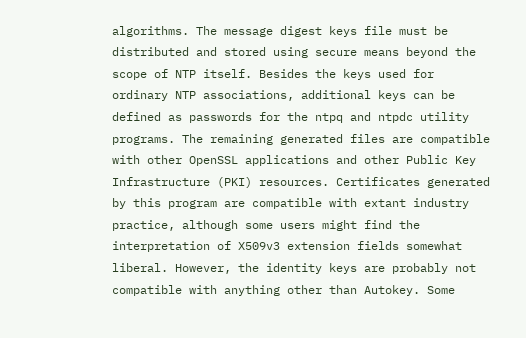algorithms. The message digest keys file must be distributed and stored using secure means beyond the scope of NTP itself. Besides the keys used for ordinary NTP associations, additional keys can be defined as passwords for the ntpq and ntpdc utility programs. The remaining generated files are compatible with other OpenSSL applications and other Public Key Infrastructure (PKI) resources. Certificates generated by this program are compatible with extant industry practice, although some users might find the interpretation of X509v3 extension fields somewhat liberal. However, the identity keys are probably not compatible with anything other than Autokey. Some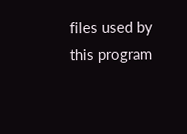files used by this program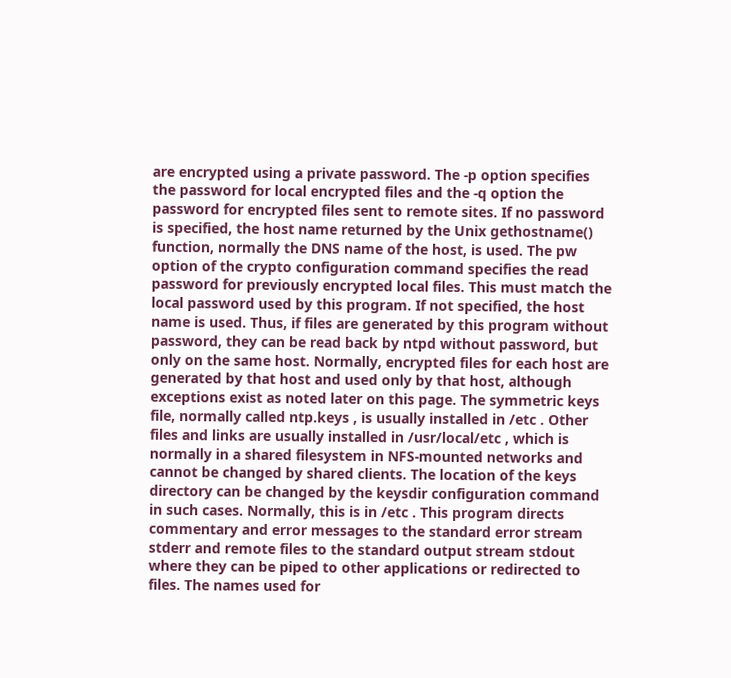are encrypted using a private password. The -p option specifies the password for local encrypted files and the -q option the password for encrypted files sent to remote sites. If no password is specified, the host name returned by the Unix gethostname() function, normally the DNS name of the host, is used. The pw option of the crypto configuration command specifies the read password for previously encrypted local files. This must match the local password used by this program. If not specified, the host name is used. Thus, if files are generated by this program without password, they can be read back by ntpd without password, but only on the same host. Normally, encrypted files for each host are generated by that host and used only by that host, although exceptions exist as noted later on this page. The symmetric keys file, normally called ntp.keys , is usually installed in /etc . Other files and links are usually installed in /usr/local/etc , which is normally in a shared filesystem in NFS-mounted networks and cannot be changed by shared clients. The location of the keys directory can be changed by the keysdir configuration command in such cases. Normally, this is in /etc . This program directs commentary and error messages to the standard error stream stderr and remote files to the standard output stream stdout where they can be piped to other applications or redirected to files. The names used for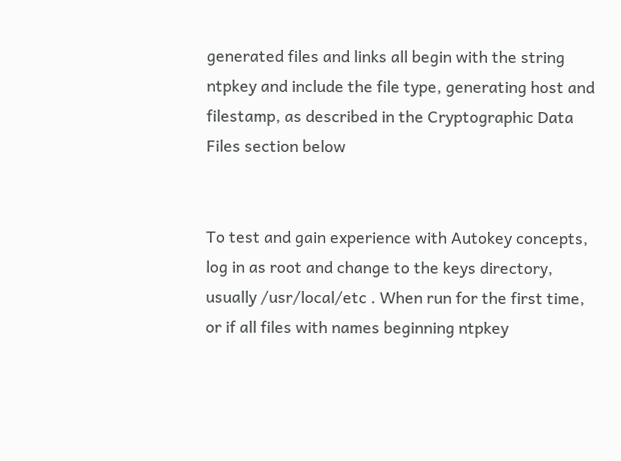generated files and links all begin with the string ntpkey and include the file type, generating host and filestamp, as described in the Cryptographic Data Files section below


To test and gain experience with Autokey concepts, log in as root and change to the keys directory, usually /usr/local/etc . When run for the first time, or if all files with names beginning ntpkey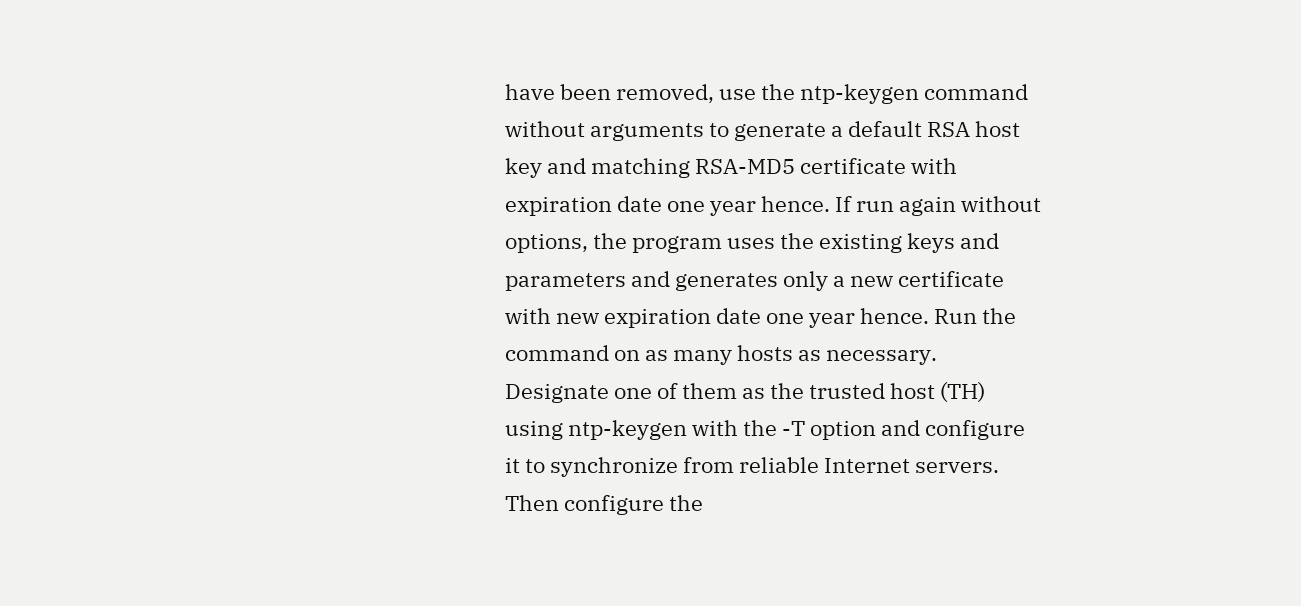have been removed, use the ntp-keygen command without arguments to generate a default RSA host key and matching RSA-MD5 certificate with expiration date one year hence. If run again without options, the program uses the existing keys and parameters and generates only a new certificate with new expiration date one year hence. Run the command on as many hosts as necessary. Designate one of them as the trusted host (TH) using ntp-keygen with the -T option and configure it to synchronize from reliable Internet servers. Then configure the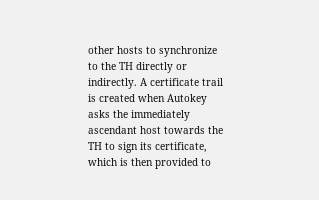other hosts to synchronize to the TH directly or indirectly. A certificate trail is created when Autokey asks the immediately ascendant host towards the TH to sign its certificate, which is then provided to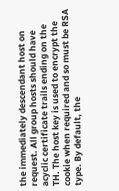the immediately descendant host on request. All group hosts should have acyclic certificate trails ending on the TH. The host key is used to encrypt the cookie when required and so must be RSA type. By default, the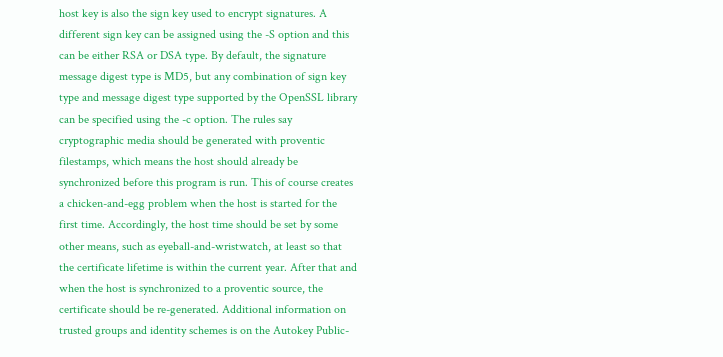host key is also the sign key used to encrypt signatures. A different sign key can be assigned using the -S option and this can be either RSA or DSA type. By default, the signature message digest type is MD5, but any combination of sign key type and message digest type supported by the OpenSSL library can be specified using the -c option. The rules say cryptographic media should be generated with proventic filestamps, which means the host should already be synchronized before this program is run. This of course creates a chicken-and-egg problem when the host is started for the first time. Accordingly, the host time should be set by some other means, such as eyeball-and-wristwatch, at least so that the certificate lifetime is within the current year. After that and when the host is synchronized to a proventic source, the certificate should be re-generated. Additional information on trusted groups and identity schemes is on the Autokey Public-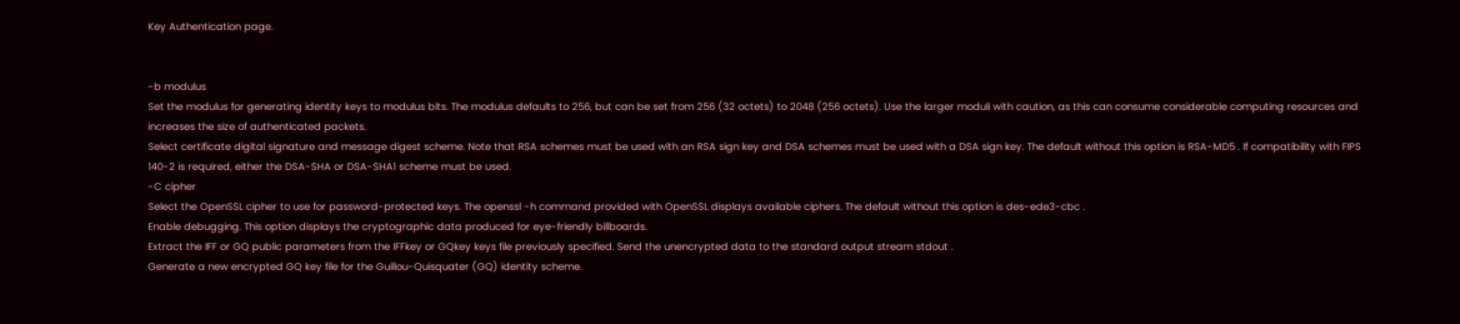Key Authentication page.


-b modulus
Set the modulus for generating identity keys to modulus bits. The modulus defaults to 256, but can be set from 256 (32 octets) to 2048 (256 octets). Use the larger moduli with caution, as this can consume considerable computing resources and increases the size of authenticated packets.
Select certificate digital signature and message digest scheme. Note that RSA schemes must be used with an RSA sign key and DSA schemes must be used with a DSA sign key. The default without this option is RSA-MD5 . If compatibility with FIPS 140-2 is required, either the DSA-SHA or DSA-SHA1 scheme must be used.
-C cipher
Select the OpenSSL cipher to use for password-protected keys. The openssl -h command provided with OpenSSL displays available ciphers. The default without this option is des-ede3-cbc .
Enable debugging. This option displays the cryptographic data produced for eye-friendly billboards.
Extract the IFF or GQ public parameters from the IFFkey or GQkey keys file previously specified. Send the unencrypted data to the standard output stream stdout .
Generate a new encrypted GQ key file for the Guillou-Quisquater (GQ) identity scheme.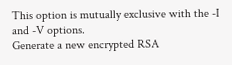This option is mutually exclusive with the -I and -V options.
Generate a new encrypted RSA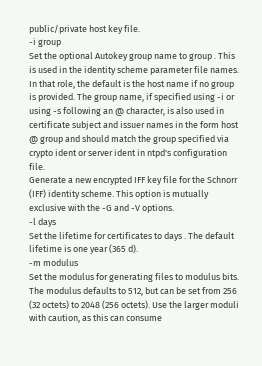public/private host key file.
-i group
Set the optional Autokey group name to group . This is used in the identity scheme parameter file names. In that role, the default is the host name if no group is provided. The group name, if specified using -i or using -s following an @ character, is also used in certificate subject and issuer names in the form host @ group and should match the group specified via crypto ident or server ident in ntpd's configuration file.
Generate a new encrypted IFF key file for the Schnorr (IFF) identity scheme. This option is mutually exclusive with the -G and -V options.
-l days
Set the lifetime for certificates to days . The default lifetime is one year (365 d).
-m modulus
Set the modulus for generating files to modulus bits. The modulus defaults to 512, but can be set from 256 (32 octets) to 2048 (256 octets). Use the larger moduli with caution, as this can consume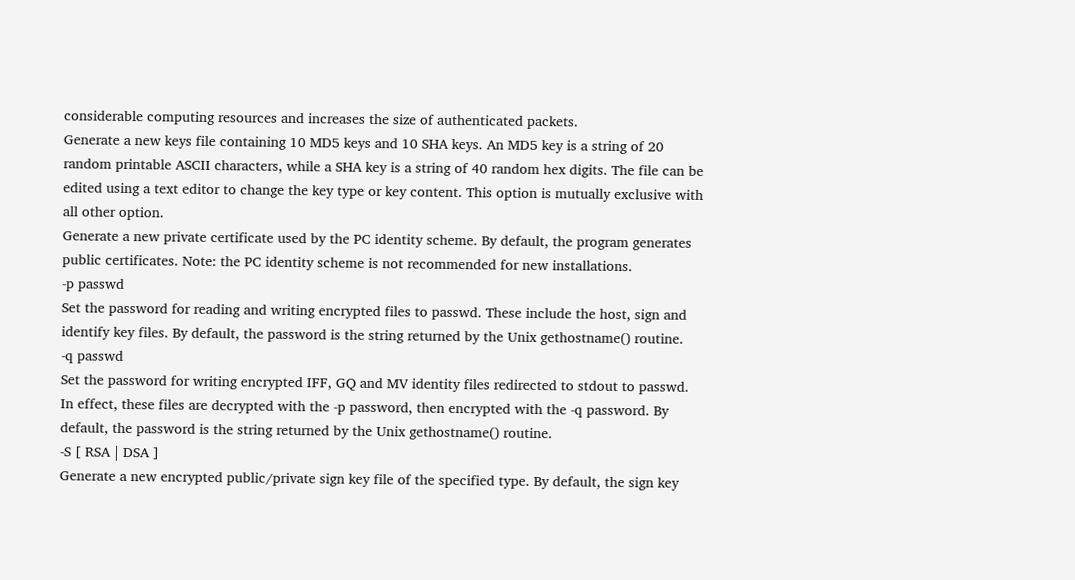considerable computing resources and increases the size of authenticated packets.
Generate a new keys file containing 10 MD5 keys and 10 SHA keys. An MD5 key is a string of 20 random printable ASCII characters, while a SHA key is a string of 40 random hex digits. The file can be edited using a text editor to change the key type or key content. This option is mutually exclusive with all other option.
Generate a new private certificate used by the PC identity scheme. By default, the program generates public certificates. Note: the PC identity scheme is not recommended for new installations.
-p passwd
Set the password for reading and writing encrypted files to passwd. These include the host, sign and identify key files. By default, the password is the string returned by the Unix gethostname() routine.
-q passwd
Set the password for writing encrypted IFF, GQ and MV identity files redirected to stdout to passwd. In effect, these files are decrypted with the -p password, then encrypted with the -q password. By default, the password is the string returned by the Unix gethostname() routine.
-S [ RSA | DSA ]
Generate a new encrypted public/private sign key file of the specified type. By default, the sign key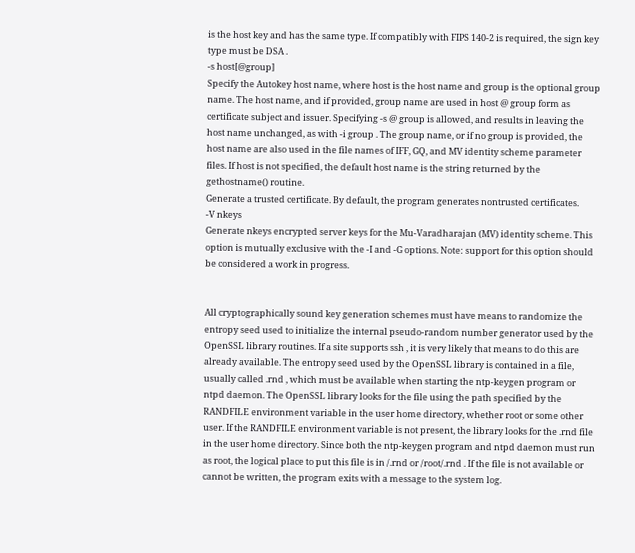is the host key and has the same type. If compatibly with FIPS 140-2 is required, the sign key type must be DSA .
-s host[@group]
Specify the Autokey host name, where host is the host name and group is the optional group name. The host name, and if provided, group name are used in host @ group form as certificate subject and issuer. Specifying -s @ group is allowed, and results in leaving the host name unchanged, as with -i group . The group name, or if no group is provided, the host name are also used in the file names of IFF, GQ, and MV identity scheme parameter files. If host is not specified, the default host name is the string returned by the gethostname() routine.
Generate a trusted certificate. By default, the program generates nontrusted certificates.
-V nkeys
Generate nkeys encrypted server keys for the Mu-Varadharajan (MV) identity scheme. This option is mutually exclusive with the -I and -G options. Note: support for this option should be considered a work in progress.


All cryptographically sound key generation schemes must have means to randomize the entropy seed used to initialize the internal pseudo-random number generator used by the OpenSSL library routines. If a site supports ssh , it is very likely that means to do this are already available. The entropy seed used by the OpenSSL library is contained in a file, usually called .rnd , which must be available when starting the ntp-keygen program or ntpd daemon. The OpenSSL library looks for the file using the path specified by the RANDFILE environment variable in the user home directory, whether root or some other user. If the RANDFILE environment variable is not present, the library looks for the .rnd file in the user home directory. Since both the ntp-keygen program and ntpd daemon must run as root, the logical place to put this file is in /.rnd or /root/.rnd . If the file is not available or cannot be written, the program exits with a message to the system log.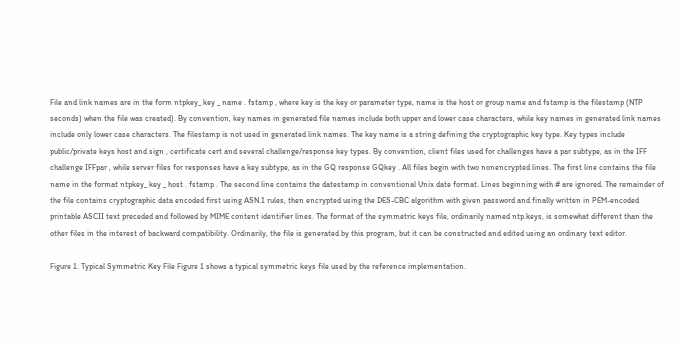File and link names are in the form ntpkey_ key _ name . fstamp , where key is the key or parameter type, name is the host or group name and fstamp is the filestamp (NTP seconds) when the file was created). By convention, key names in generated file names include both upper and lower case characters, while key names in generated link names include only lower case characters. The filestamp is not used in generated link names. The key name is a string defining the cryptographic key type. Key types include public/private keys host and sign , certificate cert and several challenge/response key types. By convention, client files used for challenges have a par subtype, as in the IFF challenge IFFpar , while server files for responses have a key subtype, as in the GQ response GQkey . All files begin with two nonencrypted lines. The first line contains the file name in the format ntpkey_ key _ host . fstamp . The second line contains the datestamp in conventional Unix date format. Lines beginning with # are ignored. The remainder of the file contains cryptographic data encoded first using ASN.1 rules, then encrypted using the DES-CBC algorithm with given password and finally written in PEM-encoded printable ASCII text preceded and followed by MIME content identifier lines. The format of the symmetric keys file, ordinarily named ntp.keys, is somewhat different than the other files in the interest of backward compatibility. Ordinarily, the file is generated by this program, but it can be constructed and edited using an ordinary text editor.

Figure 1. Typical Symmetric Key File Figure 1 shows a typical symmetric keys file used by the reference implementation.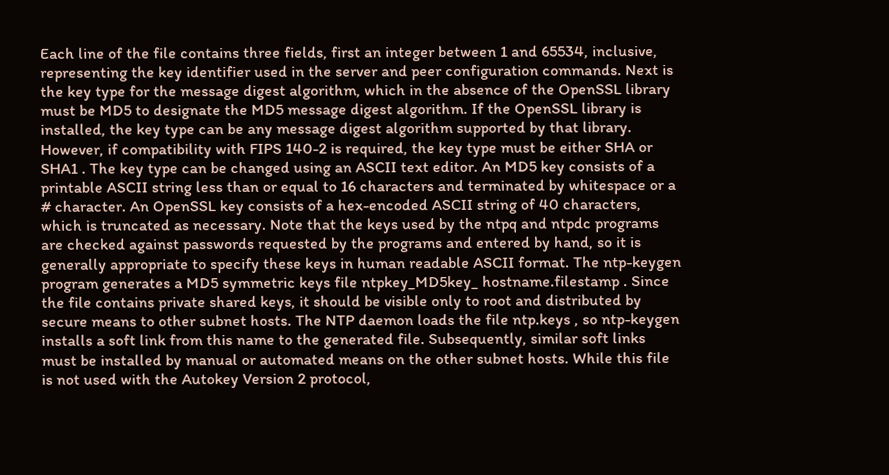Each line of the file contains three fields, first an integer between 1 and 65534, inclusive, representing the key identifier used in the server and peer configuration commands. Next is the key type for the message digest algorithm, which in the absence of the OpenSSL library must be MD5 to designate the MD5 message digest algorithm. If the OpenSSL library is installed, the key type can be any message digest algorithm supported by that library. However, if compatibility with FIPS 140-2 is required, the key type must be either SHA or SHA1 . The key type can be changed using an ASCII text editor. An MD5 key consists of a printable ASCII string less than or equal to 16 characters and terminated by whitespace or a # character. An OpenSSL key consists of a hex-encoded ASCII string of 40 characters, which is truncated as necessary. Note that the keys used by the ntpq and ntpdc programs are checked against passwords requested by the programs and entered by hand, so it is generally appropriate to specify these keys in human readable ASCII format. The ntp-keygen program generates a MD5 symmetric keys file ntpkey_MD5key_ hostname.filestamp . Since the file contains private shared keys, it should be visible only to root and distributed by secure means to other subnet hosts. The NTP daemon loads the file ntp.keys , so ntp-keygen installs a soft link from this name to the generated file. Subsequently, similar soft links must be installed by manual or automated means on the other subnet hosts. While this file is not used with the Autokey Version 2 protocol,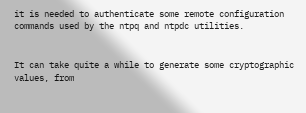it is needed to authenticate some remote configuration commands used by the ntpq and ntpdc utilities.


It can take quite a while to generate some cryptographic values, from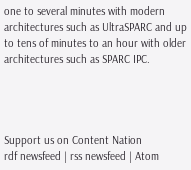one to several minutes with modern architectures such as UltraSPARC and up to tens of minutes to an hour with older architectures such as SPARC IPC.




Support us on Content Nation
rdf newsfeed | rss newsfeed | Atom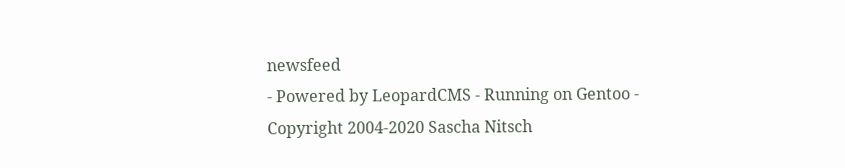newsfeed
- Powered by LeopardCMS - Running on Gentoo -
Copyright 2004-2020 Sascha Nitsch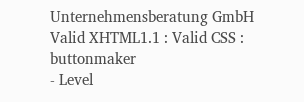Unternehmensberatung GmbH
Valid XHTML1.1 : Valid CSS : buttonmaker
- Level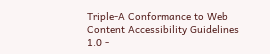Triple-A Conformance to Web Content Accessibility Guidelines 1.0 -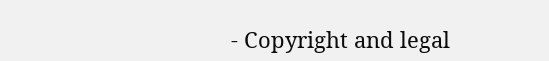- Copyright and legal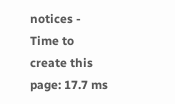notices -
Time to create this page: 17.7 ms